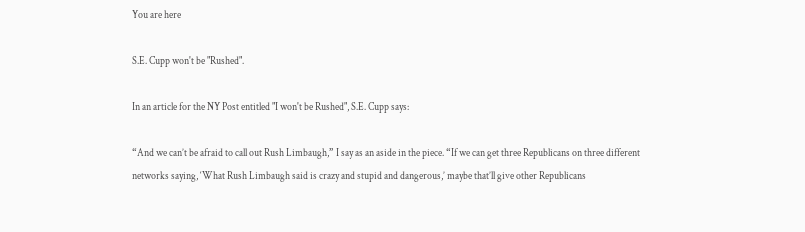You are here

S.E. Cupp won't be "Rushed".

In an article for the NY Post entitled "I won't be Rushed", S.E. Cupp says:

“And we can’t be afraid to call out Rush Limbaugh,” I say as an aside in the piece. “If we can get three Republicans on three different networks saying, ‘What Rush Limbaugh said is crazy and stupid and dangerous,’ maybe that’ll give other Republicans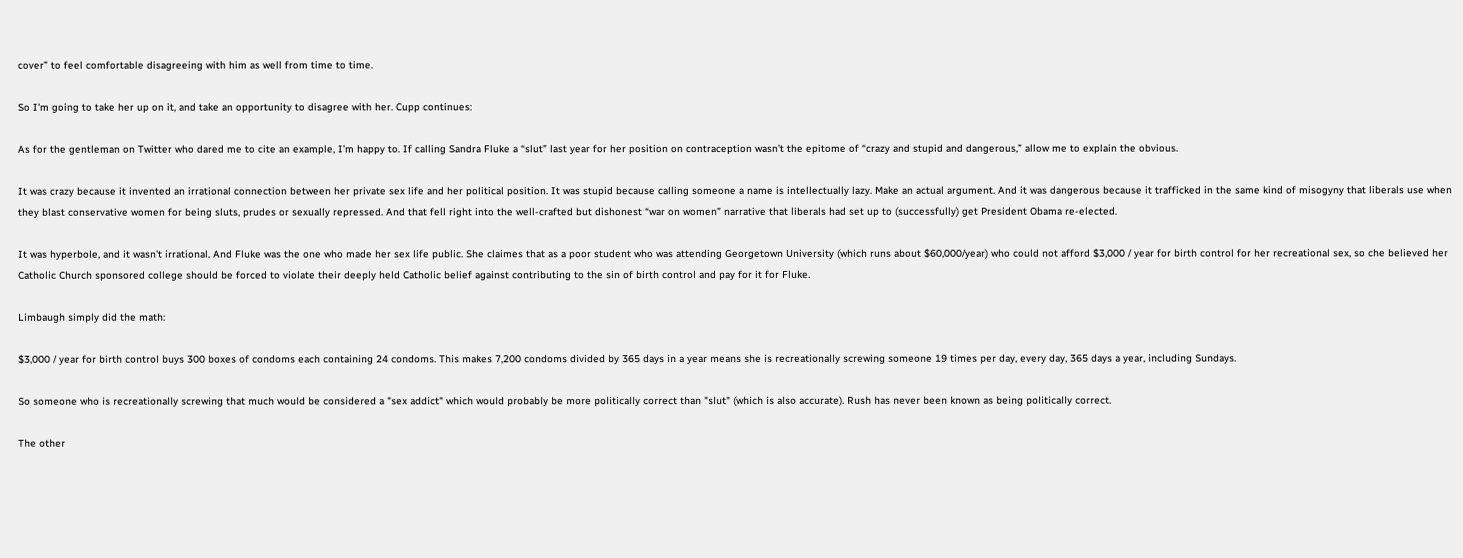cover” to feel comfortable disagreeing with him as well from time to time.

So I'm going to take her up on it, and take an opportunity to disagree with her. Cupp continues:

As for the gentleman on Twitter who dared me to cite an example, I’m happy to. If calling Sandra Fluke a “slut” last year for her position on contraception wasn’t the epitome of “crazy and stupid and dangerous,” allow me to explain the obvious.

It was crazy because it invented an irrational connection between her private sex life and her political position. It was stupid because calling someone a name is intellectually lazy. Make an actual argument. And it was dangerous because it trafficked in the same kind of misogyny that liberals use when they blast conservative women for being sluts, prudes or sexually repressed. And that fell right into the well-crafted but dishonest “war on women” narrative that liberals had set up to (successfully) get President Obama re-elected.

It was hyperbole, and it wasn't irrational. And Fluke was the one who made her sex life public. She claimes that as a poor student who was attending Georgetown University (which runs about $60,000/year) who could not afford $3,000 / year for birth control for her recreational sex, so che believed her Catholic Church sponsored college should be forced to violate their deeply held Catholic belief against contributing to the sin of birth control and pay for it for Fluke.

Limbaugh simply did the math:

$3,000 / year for birth control buys 300 boxes of condoms each containing 24 condoms. This makes 7,200 condoms divided by 365 days in a year means she is recreationally screwing someone 19 times per day, every day, 365 days a year, including Sundays.

So someone who is recreationally screwing that much would be considered a "sex addict" which would probably be more politically correct than "slut" (which is also accurate). Rush has never been known as being politically correct.

The other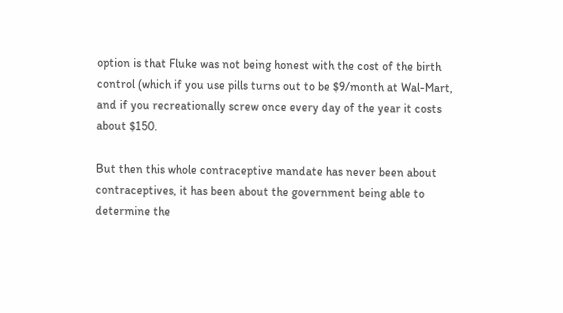option is that Fluke was not being honest with the cost of the birth control (which if you use pills turns out to be $9/month at Wal-Mart, and if you recreationally screw once every day of the year it costs about $150.

But then this whole contraceptive mandate has never been about contraceptives, it has been about the government being able to determine the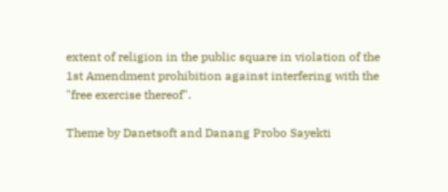extent of religion in the public square in violation of the 1st Amendment prohibition against interfering with the "free exercise thereof".

Theme by Danetsoft and Danang Probo Sayekti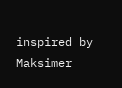inspired by Maksimer